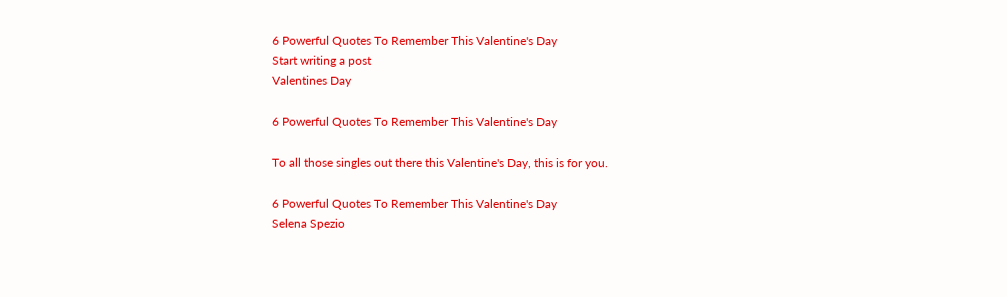6 Powerful Quotes To Remember This Valentine's Day
Start writing a post
Valentines Day

6 Powerful Quotes To Remember This Valentine's Day

To all those singles out there this Valentine's Day, this is for you.

6 Powerful Quotes To Remember This Valentine's Day
Selena Spezio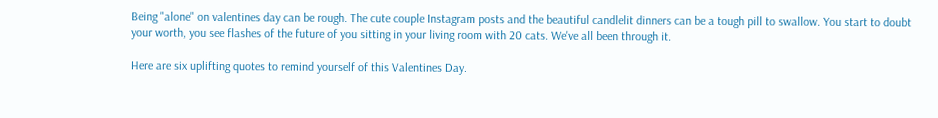Being "alone" on valentines day can be rough. The cute couple Instagram posts and the beautiful candlelit dinners can be a tough pill to swallow. You start to doubt your worth, you see flashes of the future of you sitting in your living room with 20 cats. We've all been through it.

Here are six uplifting quotes to remind yourself of this Valentines Day.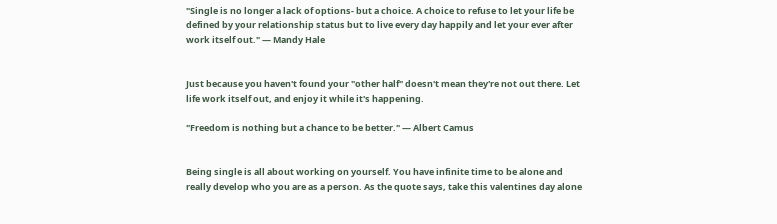"Single is no longer a lack of options- but a choice. A choice to refuse to let your life be defined by your relationship status but to live every day happily and let your ever after work itself out." — Mandy Hale


Just because you haven't found your "other half" doesn't mean they're not out there. Let life work itself out, and enjoy it while it's happening.

"Freedom is nothing but a chance to be better." — Albert Camus


Being single is all about working on yourself. You have infinite time to be alone and really develop who you are as a person. As the quote says, take this valentines day alone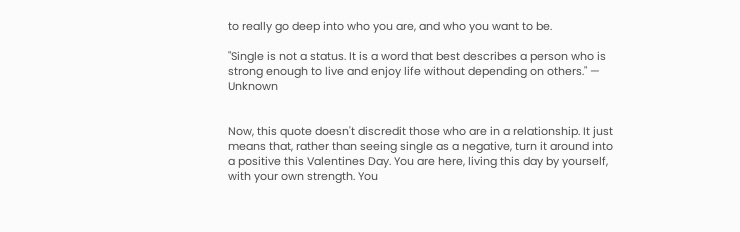to really go deep into who you are, and who you want to be.

"Single is not a status. It is a word that best describes a person who is strong enough to live and enjoy life without depending on others." — Unknown


Now, this quote doesn't discredit those who are in a relationship. It just means that, rather than seeing single as a negative, turn it around into a positive this Valentines Day. You are here, living this day by yourself, with your own strength. You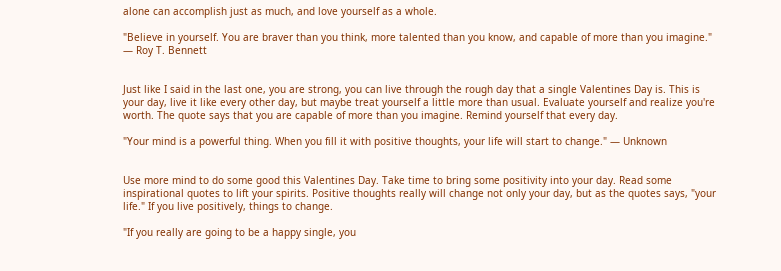alone can accomplish just as much, and love yourself as a whole.

"Believe in yourself. You are braver than you think, more talented than you know, and capable of more than you imagine." — Roy T. Bennett


Just like I said in the last one, you are strong, you can live through the rough day that a single Valentines Day is. This is your day, live it like every other day, but maybe treat yourself a little more than usual. Evaluate yourself and realize you're worth. The quote says that you are capable of more than you imagine. Remind yourself that every day.

"Your mind is a powerful thing. When you fill it with positive thoughts, your life will start to change." — Unknown


Use more mind to do some good this Valentines Day. Take time to bring some positivity into your day. Read some inspirational quotes to lift your spirits. Positive thoughts really will change not only your day, but as the quotes says, "your life." If you live positively, things to change.

"If you really are going to be a happy single, you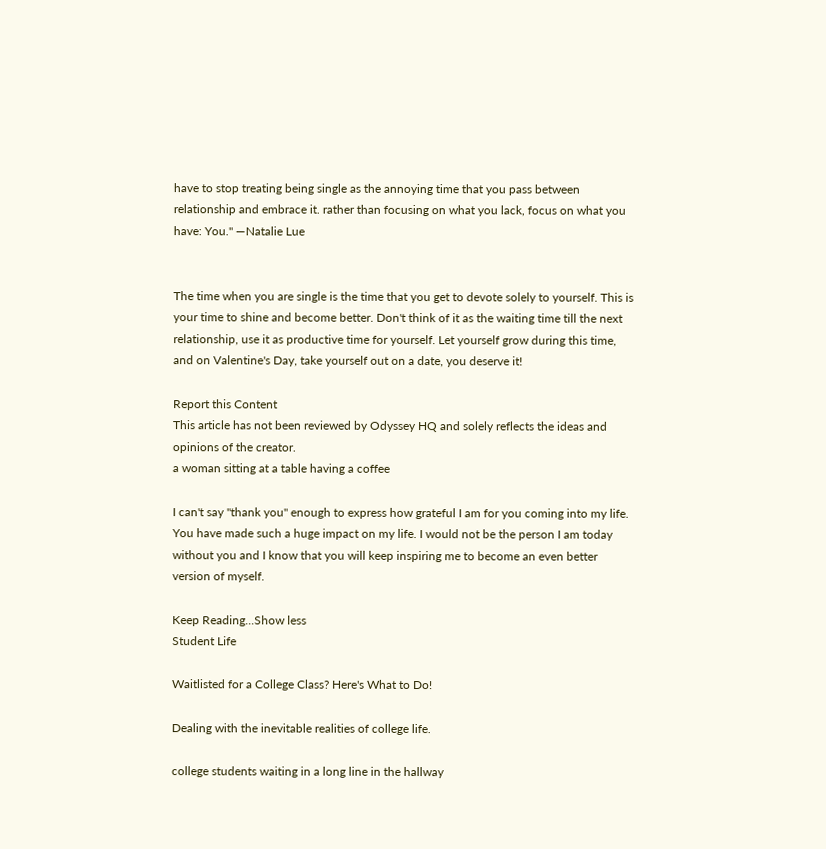have to stop treating being single as the annoying time that you pass between relationship and embrace it. rather than focusing on what you lack, focus on what you have: You." —Natalie Lue


The time when you are single is the time that you get to devote solely to yourself. This is your time to shine and become better. Don't think of it as the waiting time till the next relationship, use it as productive time for yourself. Let yourself grow during this time, and on Valentine's Day, take yourself out on a date, you deserve it!

Report this Content
This article has not been reviewed by Odyssey HQ and solely reflects the ideas and opinions of the creator.
a woman sitting at a table having a coffee

I can't say "thank you" enough to express how grateful I am for you coming into my life. You have made such a huge impact on my life. I would not be the person I am today without you and I know that you will keep inspiring me to become an even better version of myself.

Keep Reading...Show less
Student Life

Waitlisted for a College Class? Here's What to Do!

Dealing with the inevitable realities of college life.

college students waiting in a long line in the hallway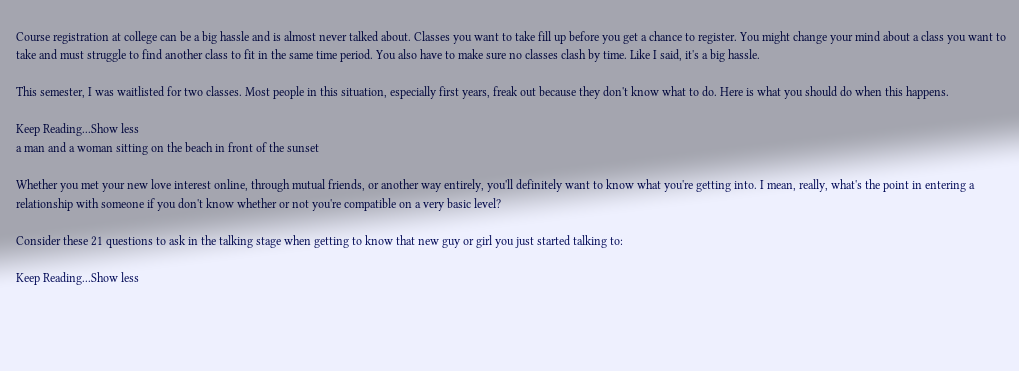Course registration at college can be a big hassle and is almost never talked about. Classes you want to take fill up before you get a chance to register. You might change your mind about a class you want to take and must struggle to find another class to fit in the same time period. You also have to make sure no classes clash by time. Like I said, it's a big hassle.

This semester, I was waitlisted for two classes. Most people in this situation, especially first years, freak out because they don't know what to do. Here is what you should do when this happens.

Keep Reading...Show less
a man and a woman sitting on the beach in front of the sunset

Whether you met your new love interest online, through mutual friends, or another way entirely, you'll definitely want to know what you're getting into. I mean, really, what's the point in entering a relationship with someone if you don't know whether or not you're compatible on a very basic level?

Consider these 21 questions to ask in the talking stage when getting to know that new guy or girl you just started talking to:

Keep Reading...Show less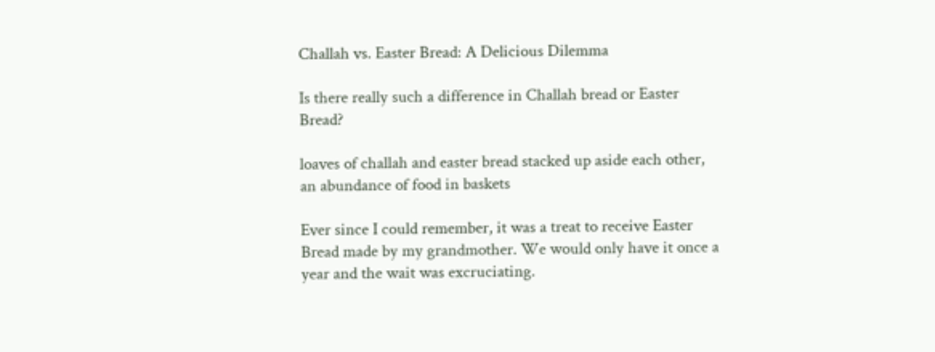Challah vs. Easter Bread: A Delicious Dilemma

Is there really such a difference in Challah bread or Easter Bread?

loaves of challah and easter bread stacked up aside each other, an abundance of food in baskets

Ever since I could remember, it was a treat to receive Easter Bread made by my grandmother. We would only have it once a year and the wait was excruciating.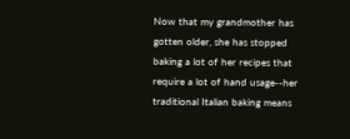Now that my grandmother has gotten older, she has stopped baking a lot of her recipes that require a lot of hand usage--her traditional Italian baking means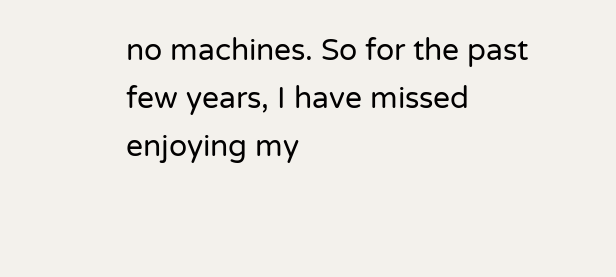no machines. So for the past few years, I have missed enjoying my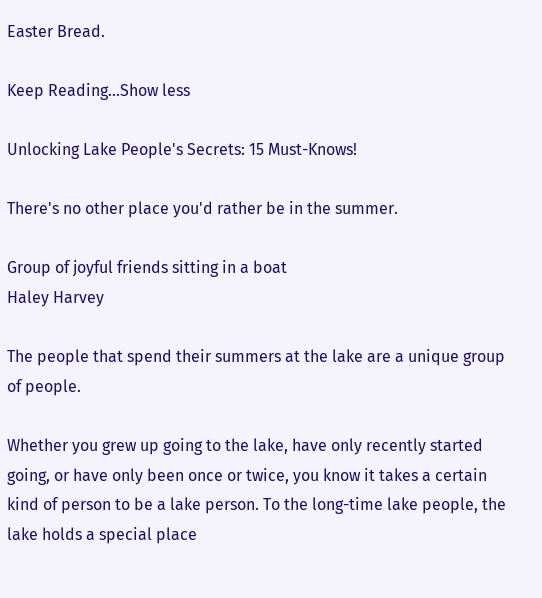Easter Bread.

Keep Reading...Show less

Unlocking Lake People's Secrets: 15 Must-Knows!

There's no other place you'd rather be in the summer.

Group of joyful friends sitting in a boat
Haley Harvey

The people that spend their summers at the lake are a unique group of people.

Whether you grew up going to the lake, have only recently started going, or have only been once or twice, you know it takes a certain kind of person to be a lake person. To the long-time lake people, the lake holds a special place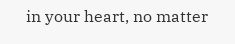in your heart, no matter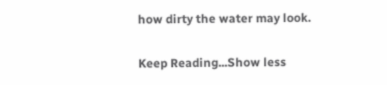how dirty the water may look.

Keep Reading...Show less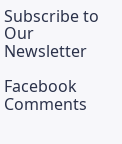Subscribe to Our Newsletter

Facebook Comments